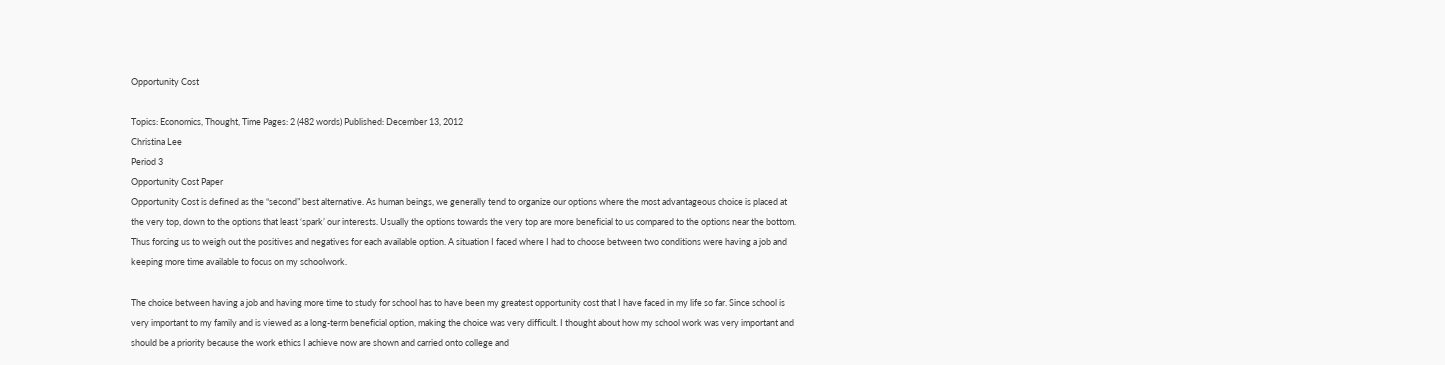Opportunity Cost

Topics: Economics, Thought, Time Pages: 2 (482 words) Published: December 13, 2012
Christina Lee
Period 3
Opportunity Cost Paper
Opportunity Cost is defined as the “second” best alternative. As human beings, we generally tend to organize our options where the most advantageous choice is placed at the very top, down to the options that least ‘spark’ our interests. Usually the options towards the very top are more beneficial to us compared to the options near the bottom. Thus forcing us to weigh out the positives and negatives for each available option. A situation I faced where I had to choose between two conditions were having a job and keeping more time available to focus on my schoolwork.

The choice between having a job and having more time to study for school has to have been my greatest opportunity cost that I have faced in my life so far. Since school is very important to my family and is viewed as a long-term beneficial option, making the choice was very difficult. I thought about how my school work was very important and should be a priority because the work ethics I achieve now are shown and carried onto college and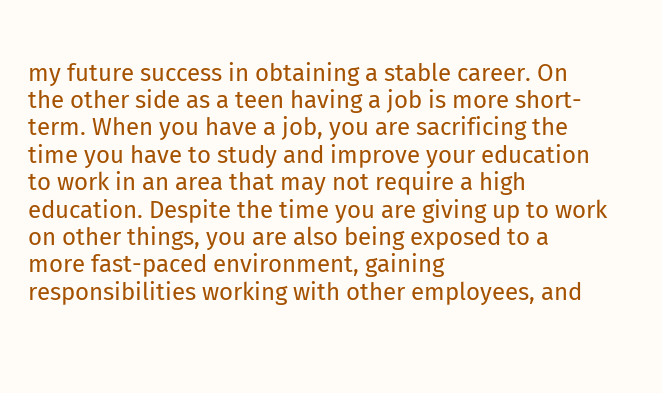my future success in obtaining a stable career. On the other side as a teen having a job is more short-term. When you have a job, you are sacrificing the time you have to study and improve your education to work in an area that may not require a high education. Despite the time you are giving up to work on other things, you are also being exposed to a more fast-paced environment, gaining responsibilities working with other employees, and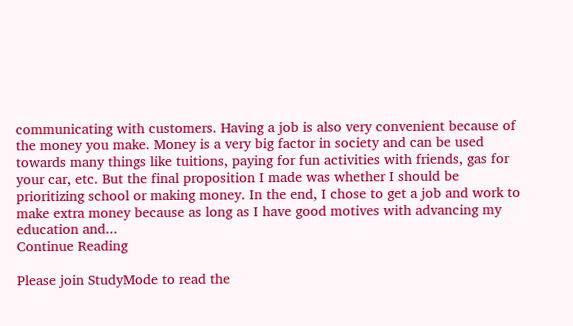communicating with customers. Having a job is also very convenient because of the money you make. Money is a very big factor in society and can be used towards many things like tuitions, paying for fun activities with friends, gas for your car, etc. But the final proposition I made was whether I should be prioritizing school or making money. In the end, I chose to get a job and work to make extra money because as long as I have good motives with advancing my education and...
Continue Reading

Please join StudyMode to read the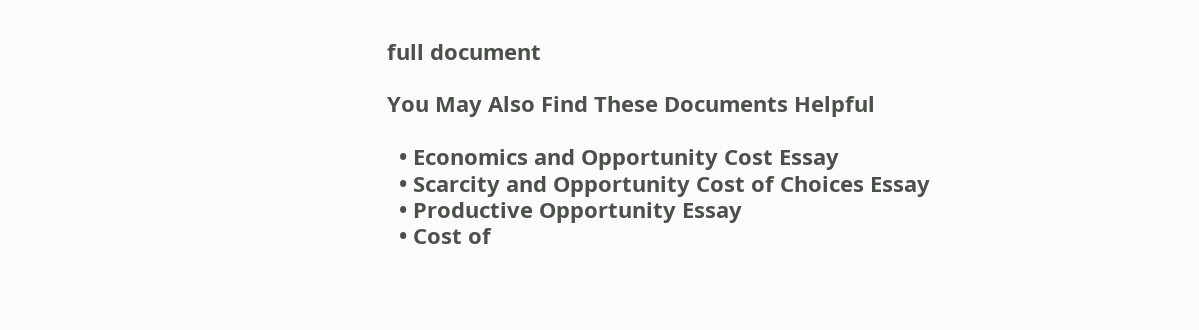full document

You May Also Find These Documents Helpful

  • Economics and Opportunity Cost Essay
  • Scarcity and Opportunity Cost of Choices Essay
  • Productive Opportunity Essay
  • Cost of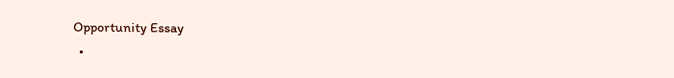Opportunity Essay
  •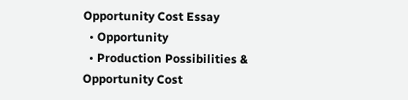Opportunity Cost Essay
  • Opportunity
  • Production Possibilities & Opportunity Cost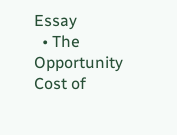Essay
  • The Opportunity Cost of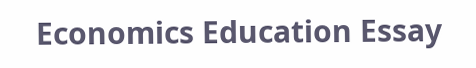Economics Education Essay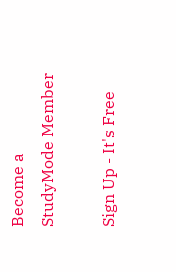Become a StudyMode Member

Sign Up - It's Free